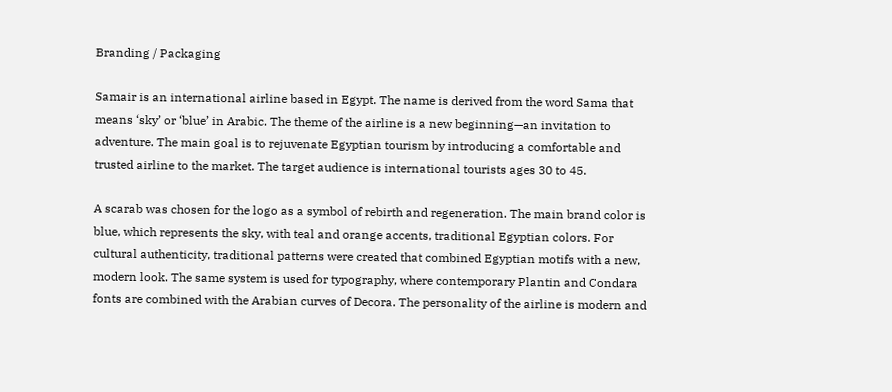Branding / Packaging

Samair is an international airline based in Egypt. The name is derived from the word Sama that means ‘sky’ or ‘blue’ in Arabic. The theme of the airline is a new beginning—an invitation to adventure. The main goal is to rejuvenate Egyptian tourism by introducing a comfortable and trusted airline to the market. The target audience is international tourists ages 30 to 45.

A scarab was chosen for the logo as a symbol of rebirth and regeneration. The main brand color is blue, which represents the sky, with teal and orange accents, traditional Egyptian colors. For cultural authenticity, traditional patterns were created that combined Egyptian motifs with a new, modern look. The same system is used for typography, where contemporary Plantin and Condara fonts are combined with the Arabian curves of Decora. The personality of the airline is modern and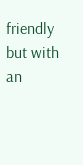friendly but with an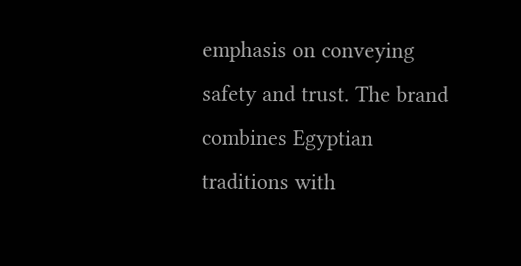emphasis on conveying safety and trust. The brand combines Egyptian traditions with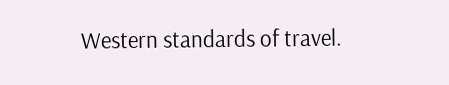Western standards of travel.